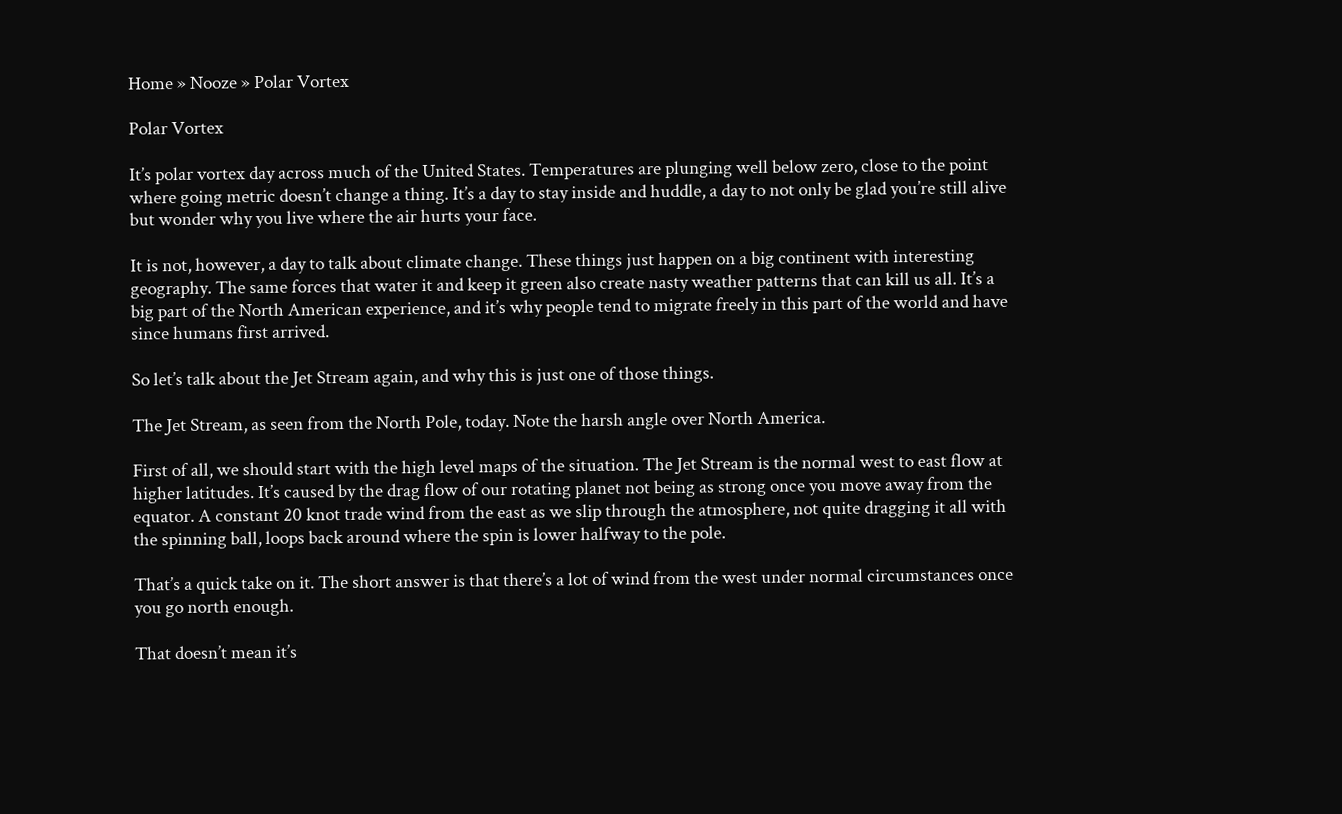Home » Nooze » Polar Vortex

Polar Vortex

It’s polar vortex day across much of the United States. Temperatures are plunging well below zero, close to the point where going metric doesn’t change a thing. It’s a day to stay inside and huddle, a day to not only be glad you’re still alive but wonder why you live where the air hurts your face.

It is not, however, a day to talk about climate change. These things just happen on a big continent with interesting geography. The same forces that water it and keep it green also create nasty weather patterns that can kill us all. It’s a big part of the North American experience, and it’s why people tend to migrate freely in this part of the world and have since humans first arrived.

So let’s talk about the Jet Stream again, and why this is just one of those things.

The Jet Stream, as seen from the North Pole, today. Note the harsh angle over North America.

First of all, we should start with the high level maps of the situation. The Jet Stream is the normal west to east flow at higher latitudes. It’s caused by the drag flow of our rotating planet not being as strong once you move away from the equator. A constant 20 knot trade wind from the east as we slip through the atmosphere, not quite dragging it all with the spinning ball, loops back around where the spin is lower halfway to the pole.

That’s a quick take on it. The short answer is that there’s a lot of wind from the west under normal circumstances once you go north enough.

That doesn’t mean it’s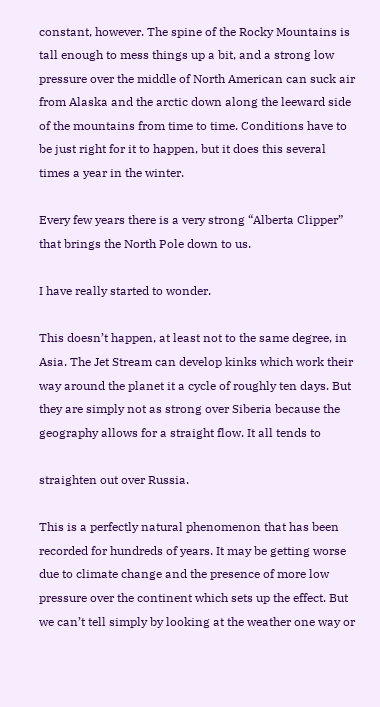constant, however. The spine of the Rocky Mountains is tall enough to mess things up a bit, and a strong low pressure over the middle of North American can suck air from Alaska and the arctic down along the leeward side of the mountains from time to time. Conditions have to be just right for it to happen, but it does this several times a year in the winter.

Every few years there is a very strong “Alberta Clipper” that brings the North Pole down to us.

I have really started to wonder.

This doesn’t happen, at least not to the same degree, in Asia. The Jet Stream can develop kinks which work their way around the planet it a cycle of roughly ten days. But they are simply not as strong over Siberia because the geography allows for a straight flow. It all tends to

straighten out over Russia.

This is a perfectly natural phenomenon that has been recorded for hundreds of years. It may be getting worse due to climate change and the presence of more low pressure over the continent which sets up the effect. But we can’t tell simply by looking at the weather one way or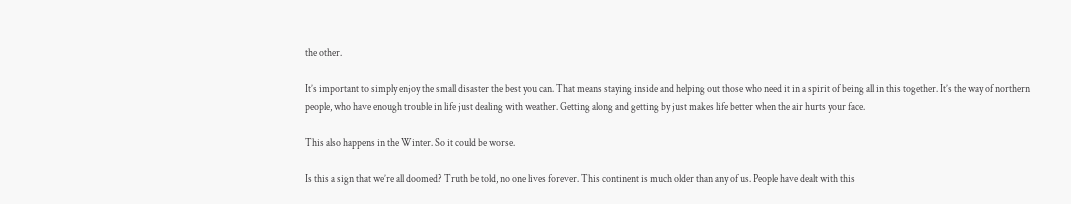the other.

It’s important to simply enjoy the small disaster the best you can. That means staying inside and helping out those who need it in a spirit of being all in this together. It’s the way of northern people, who have enough trouble in life just dealing with weather. Getting along and getting by just makes life better when the air hurts your face.

This also happens in the Winter. So it could be worse.

Is this a sign that we’re all doomed? Truth be told, no one lives forever. This continent is much older than any of us. People have dealt with this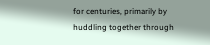for centuries, primarily by huddling together through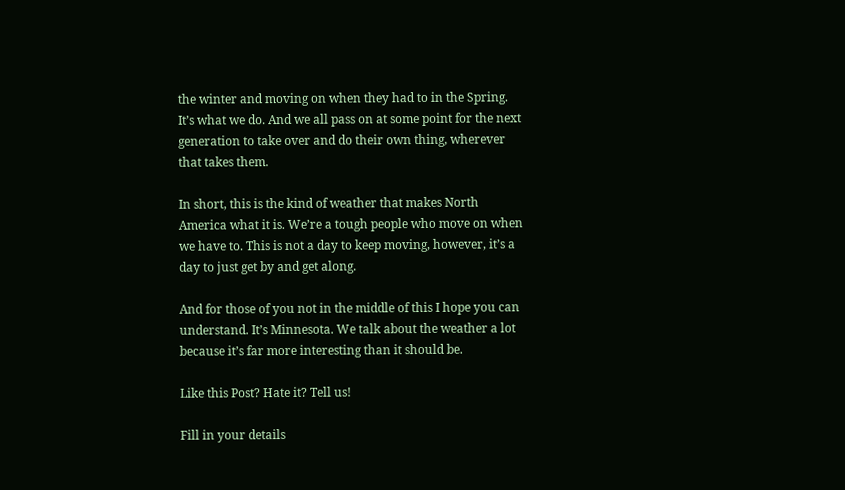the winter and moving on when they had to in the Spring. It’s what we do. And we all pass on at some point for the next generation to take over and do their own thing, wherever that takes them.

In short, this is the kind of weather that makes North America what it is. We’re a tough people who move on when we have to. This is not a day to keep moving, however, it’s a day to just get by and get along.

And for those of you not in the middle of this I hope you can understand. It’s Minnesota. We talk about the weather a lot because it’s far more interesting than it should be.

Like this Post? Hate it? Tell us!

Fill in your details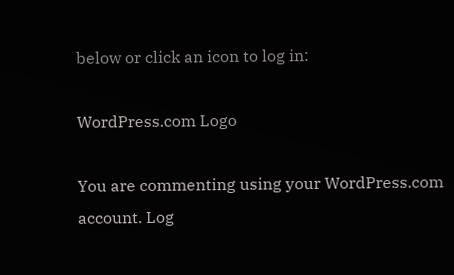below or click an icon to log in:

WordPress.com Logo

You are commenting using your WordPress.com account. Log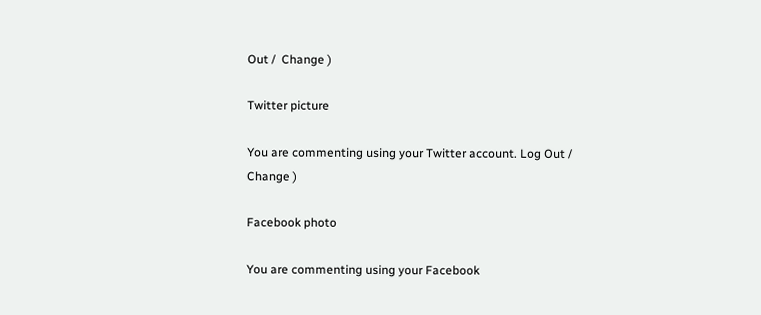Out /  Change )

Twitter picture

You are commenting using your Twitter account. Log Out /  Change )

Facebook photo

You are commenting using your Facebook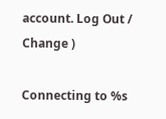account. Log Out /  Change )

Connecting to %s